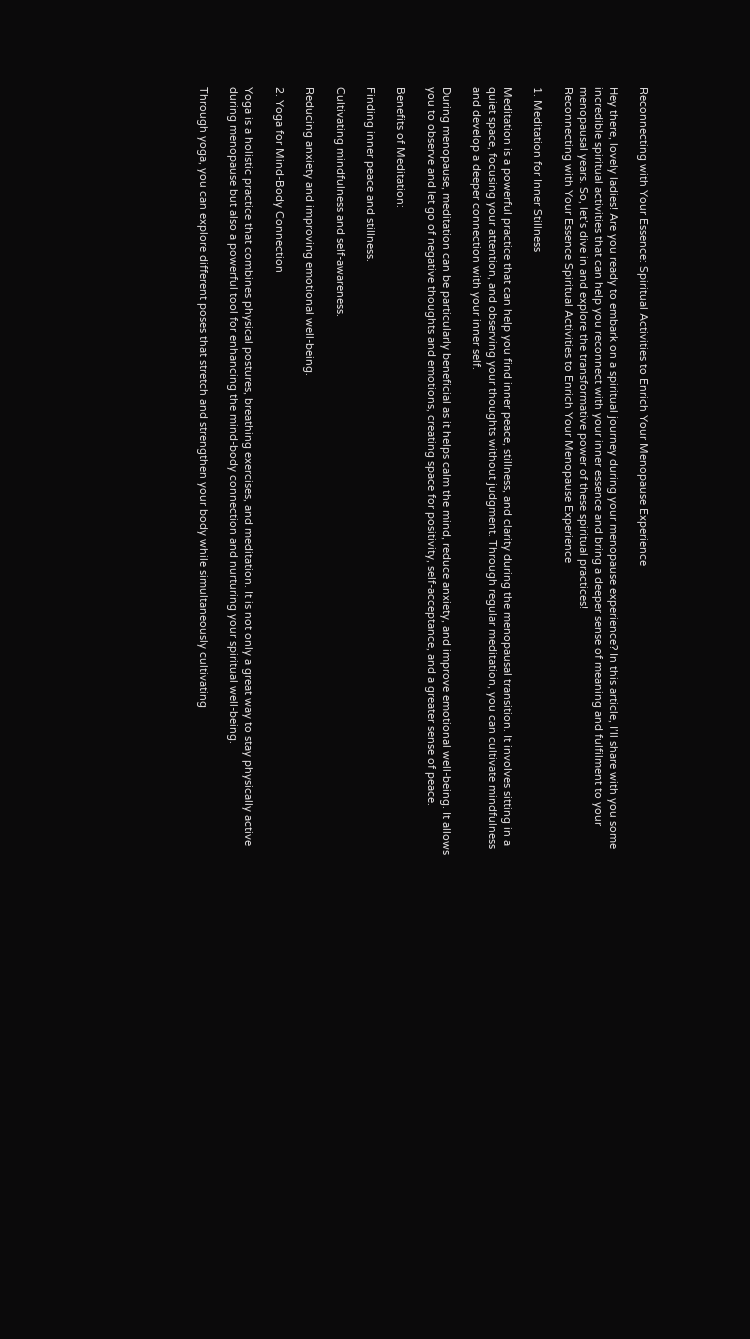Reconnecting with Your Essence: Spiritual Activities to Enrich Your Menopause Experience

Hey there, lovely ladies! Are you ready to embark on a spiritual journey during your menopause experience? In this article, I’ll share with you some incredible spiritual activities that can help you reconnect with your inner essence and bring a deeper sense of meaning and fulfilment to your menopausal years. So, let’s dive in and explore the transformative power of these spiritual practices!
Reconnecting with Your Essence Spiritual Activities to Enrich Your Menopause Experience

1. Meditation for Inner Stillness

Meditation is a powerful practice that can help you find inner peace, stillness, and clarity during the menopausal transition. It involves sitting in a quiet space, focusing your attention, and observing your thoughts without judgment. Through regular meditation, you can cultivate mindfulness and develop a deeper connection with your inner self.

During menopause, meditation can be particularly beneficial as it helps calm the mind, reduce anxiety, and improve emotional well-being. It allows you to observe and let go of negative thoughts and emotions, creating space for positivity, self-acceptance, and a greater sense of peace.

Benefits of Meditation:

Finding inner peace and stillness.

Cultivating mindfulness and self-awareness.

Reducing anxiety and improving emotional well-being.

2. Yoga for Mind-Body Connection

Yoga is a holistic practice that combines physical postures, breathing exercises, and meditation. It is not only a great way to stay physically active during menopause but also a powerful tool for enhancing the mind-body connection and nurturing your spiritual well-being.

Through yoga, you can explore different poses that stretch and strengthen your body while simultaneously cultivating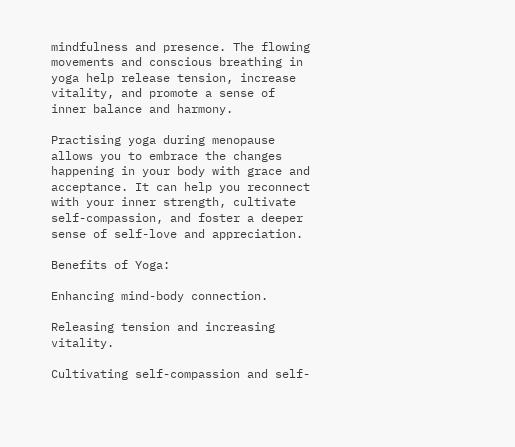mindfulness and presence. The flowing movements and conscious breathing in yoga help release tension, increase vitality, and promote a sense of inner balance and harmony.

Practising yoga during menopause allows you to embrace the changes happening in your body with grace and acceptance. It can help you reconnect with your inner strength, cultivate self-compassion, and foster a deeper sense of self-love and appreciation.

Benefits of Yoga:

Enhancing mind-body connection.

Releasing tension and increasing vitality.

Cultivating self-compassion and self-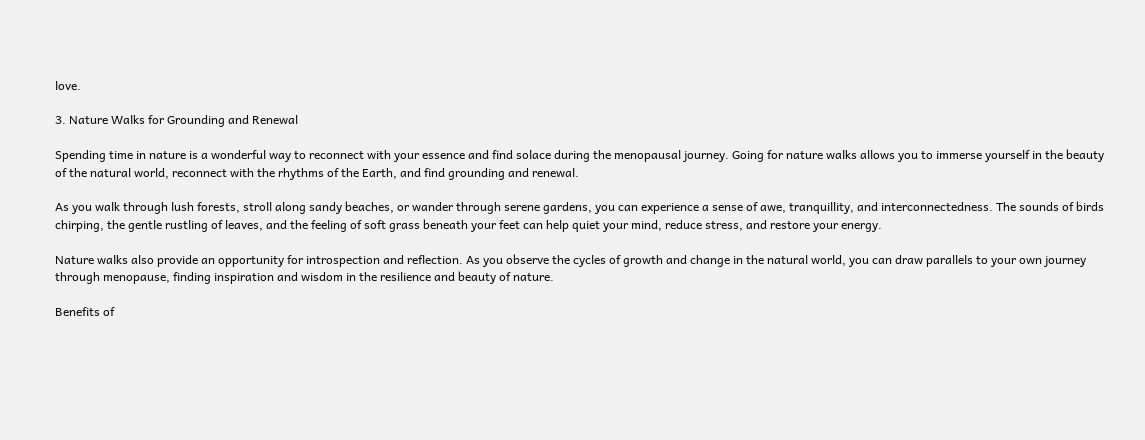love.

3. Nature Walks for Grounding and Renewal

Spending time in nature is a wonderful way to reconnect with your essence and find solace during the menopausal journey. Going for nature walks allows you to immerse yourself in the beauty of the natural world, reconnect with the rhythms of the Earth, and find grounding and renewal.

As you walk through lush forests, stroll along sandy beaches, or wander through serene gardens, you can experience a sense of awe, tranquillity, and interconnectedness. The sounds of birds chirping, the gentle rustling of leaves, and the feeling of soft grass beneath your feet can help quiet your mind, reduce stress, and restore your energy.

Nature walks also provide an opportunity for introspection and reflection. As you observe the cycles of growth and change in the natural world, you can draw parallels to your own journey through menopause, finding inspiration and wisdom in the resilience and beauty of nature.

Benefits of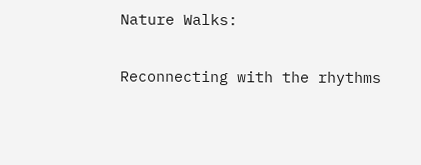Nature Walks:

Reconnecting with the rhythms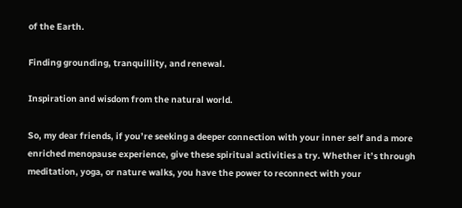of the Earth.

Finding grounding, tranquillity, and renewal.

Inspiration and wisdom from the natural world.

So, my dear friends, if you’re seeking a deeper connection with your inner self and a more enriched menopause experience, give these spiritual activities a try. Whether it’s through meditation, yoga, or nature walks, you have the power to reconnect with your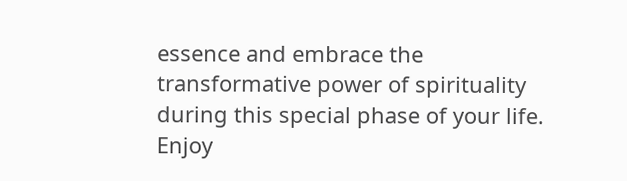essence and embrace the transformative power of spirituality during this special phase of your life. Enjoy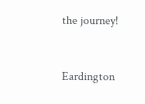the journey!


Eardington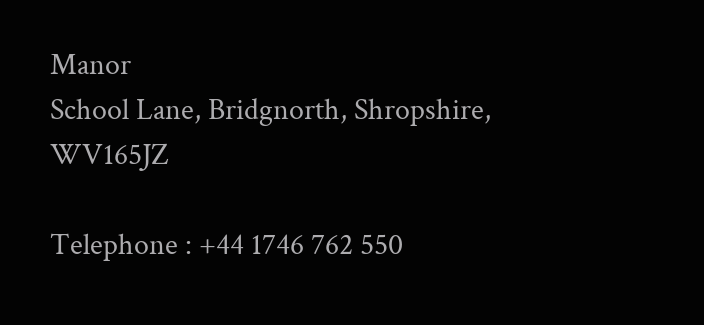Manor
School Lane, Bridgnorth, Shropshire, WV165JZ

Telephone : +44 1746 762 550